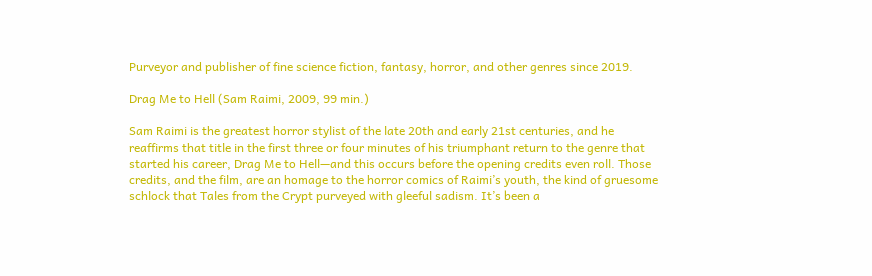Purveyor and publisher of fine science fiction, fantasy, horror, and other genres since 2019.

Drag Me to Hell (Sam Raimi, 2009, 99 min.)

Sam Raimi is the greatest horror stylist of the late 20th and early 21st centuries, and he reaffirms that title in the first three or four minutes of his triumphant return to the genre that started his career, Drag Me to Hell—and this occurs before the opening credits even roll. Those credits, and the film, are an homage to the horror comics of Raimi’s youth, the kind of gruesome schlock that Tales from the Crypt purveyed with gleeful sadism. It’s been a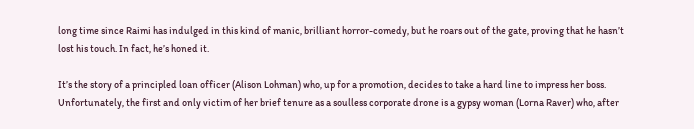long time since Raimi has indulged in this kind of manic, brilliant horror-comedy, but he roars out of the gate, proving that he hasn’t lost his touch. In fact, he’s honed it.

It’s the story of a principled loan officer (Alison Lohman) who, up for a promotion, decides to take a hard line to impress her boss. Unfortunately, the first and only victim of her brief tenure as a soulless corporate drone is a gypsy woman (Lorna Raver) who, after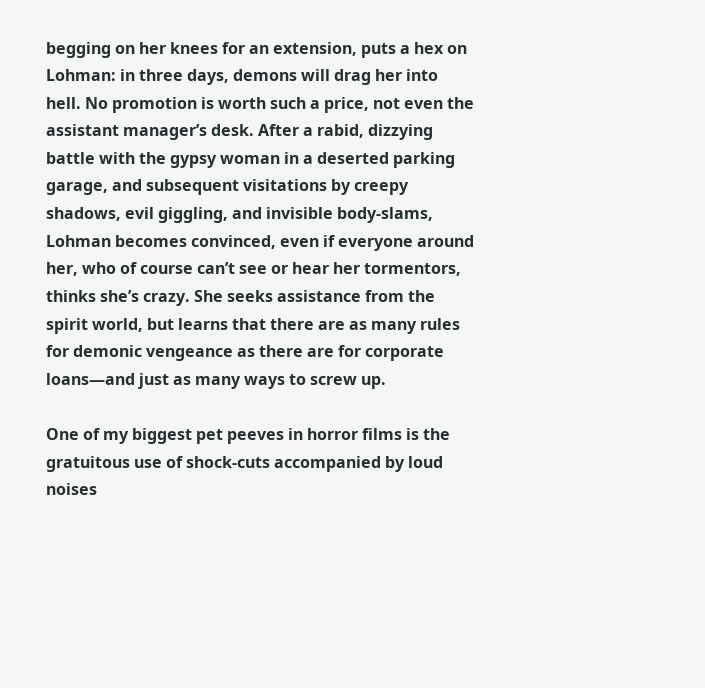begging on her knees for an extension, puts a hex on Lohman: in three days, demons will drag her into hell. No promotion is worth such a price, not even the assistant manager’s desk. After a rabid, dizzying battle with the gypsy woman in a deserted parking garage, and subsequent visitations by creepy shadows, evil giggling, and invisible body-slams, Lohman becomes convinced, even if everyone around her, who of course can’t see or hear her tormentors, thinks she’s crazy. She seeks assistance from the spirit world, but learns that there are as many rules for demonic vengeance as there are for corporate loans—and just as many ways to screw up.

One of my biggest pet peeves in horror films is the gratuitous use of shock-cuts accompanied by loud noises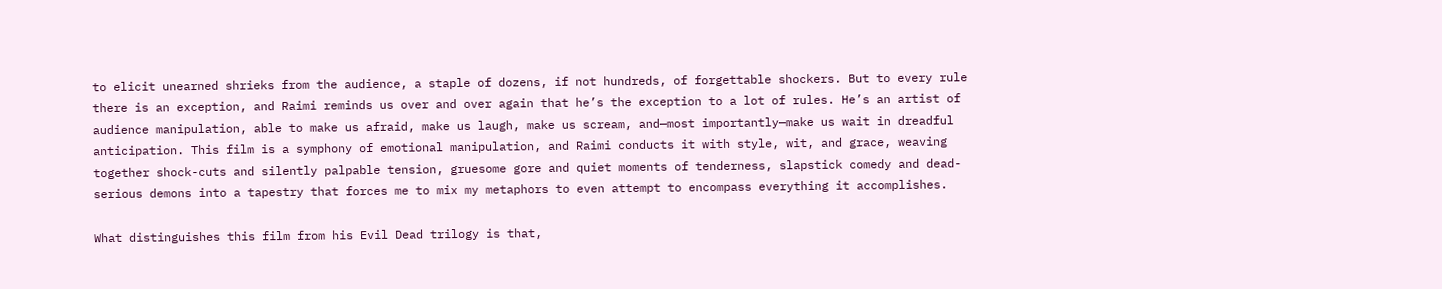to elicit unearned shrieks from the audience, a staple of dozens, if not hundreds, of forgettable shockers. But to every rule there is an exception, and Raimi reminds us over and over again that he’s the exception to a lot of rules. He’s an artist of audience manipulation, able to make us afraid, make us laugh, make us scream, and—most importantly—make us wait in dreadful anticipation. This film is a symphony of emotional manipulation, and Raimi conducts it with style, wit, and grace, weaving together shock-cuts and silently palpable tension, gruesome gore and quiet moments of tenderness, slapstick comedy and dead-serious demons into a tapestry that forces me to mix my metaphors to even attempt to encompass everything it accomplishes.

What distinguishes this film from his Evil Dead trilogy is that,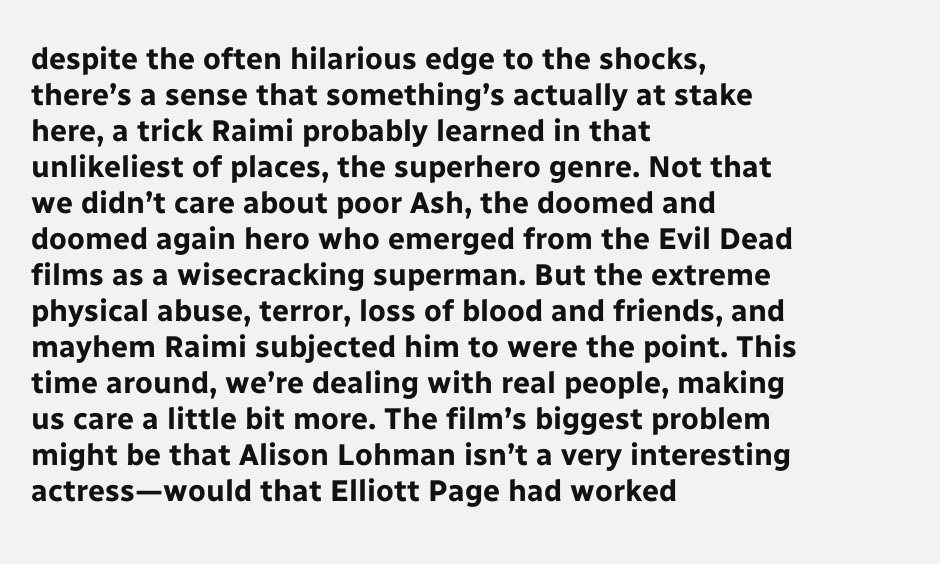despite the often hilarious edge to the shocks, there’s a sense that something’s actually at stake here, a trick Raimi probably learned in that unlikeliest of places, the superhero genre. Not that we didn’t care about poor Ash, the doomed and doomed again hero who emerged from the Evil Dead films as a wisecracking superman. But the extreme physical abuse, terror, loss of blood and friends, and mayhem Raimi subjected him to were the point. This time around, we’re dealing with real people, making us care a little bit more. The film’s biggest problem might be that Alison Lohman isn’t a very interesting actress—would that Elliott Page had worked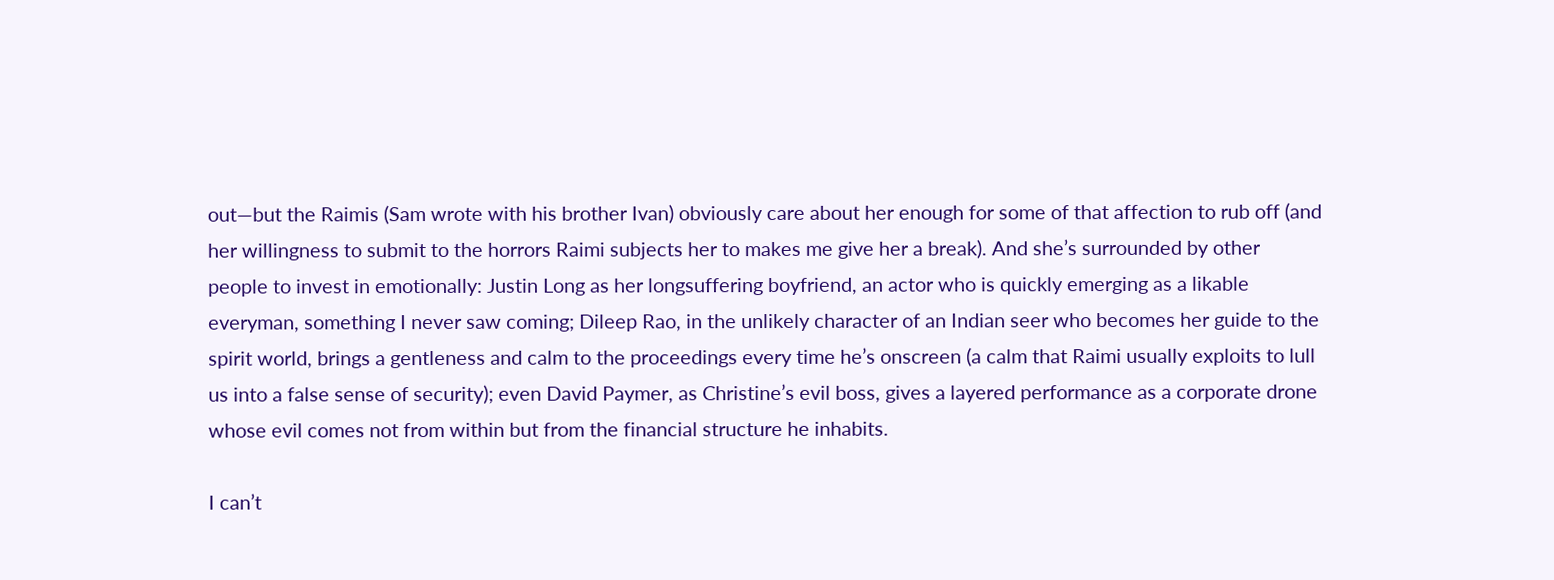out—but the Raimis (Sam wrote with his brother Ivan) obviously care about her enough for some of that affection to rub off (and her willingness to submit to the horrors Raimi subjects her to makes me give her a break). And she’s surrounded by other people to invest in emotionally: Justin Long as her longsuffering boyfriend, an actor who is quickly emerging as a likable everyman, something I never saw coming; Dileep Rao, in the unlikely character of an Indian seer who becomes her guide to the spirit world, brings a gentleness and calm to the proceedings every time he’s onscreen (a calm that Raimi usually exploits to lull us into a false sense of security); even David Paymer, as Christine’s evil boss, gives a layered performance as a corporate drone whose evil comes not from within but from the financial structure he inhabits.

I can’t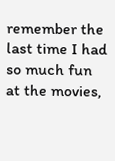remember the last time I had so much fun at the movies,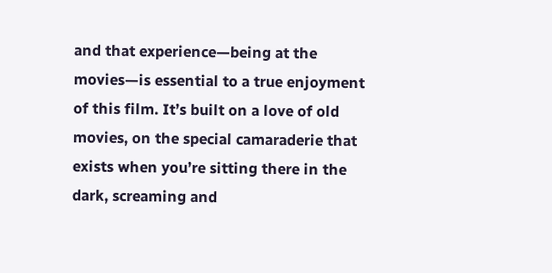and that experience—being at the movies—is essential to a true enjoyment of this film. It’s built on a love of old movies, on the special camaraderie that exists when you’re sitting there in the dark, screaming and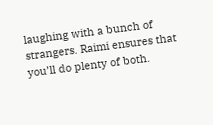laughing with a bunch of strangers. Raimi ensures that you’ll do plenty of both.